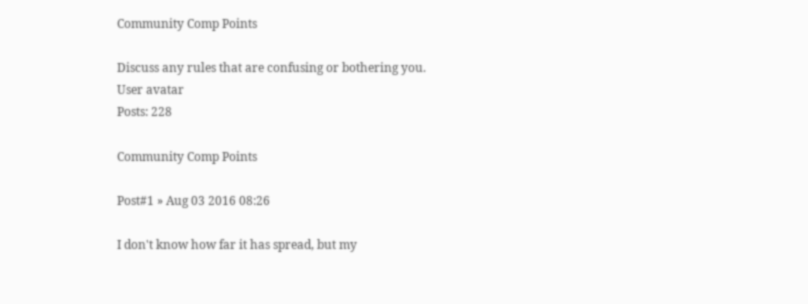Community Comp Points

Discuss any rules that are confusing or bothering you.
User avatar
Posts: 228

Community Comp Points

Post#1 » Aug 03 2016 08:26

I don't know how far it has spread, but my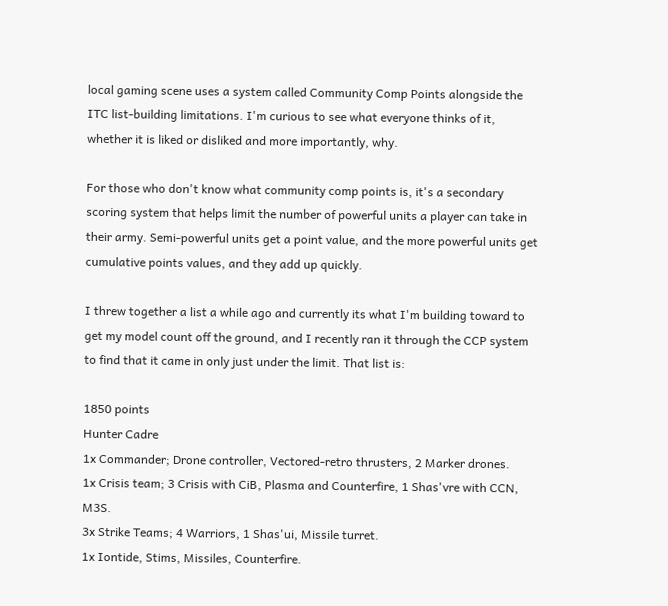local gaming scene uses a system called Community Comp Points alongside the ITC list-building limitations. I'm curious to see what everyone thinks of it, whether it is liked or disliked and more importantly, why.

For those who don't know what community comp points is, it's a secondary scoring system that helps limit the number of powerful units a player can take in their army. Semi-powerful units get a point value, and the more powerful units get cumulative points values, and they add up quickly.

I threw together a list a while ago and currently its what I'm building toward to get my model count off the ground, and I recently ran it through the CCP system to find that it came in only just under the limit. That list is:

1850 points
Hunter Cadre
1x Commander; Drone controller, Vectored-retro thrusters, 2 Marker drones.
1x Crisis team; 3 Crisis with CiB, Plasma and Counterfire, 1 Shas'vre with CCN, M3S.
3x Strike Teams; 4 Warriors, 1 Shas'ui, Missile turret.
1x Iontide, Stims, Missiles, Counterfire.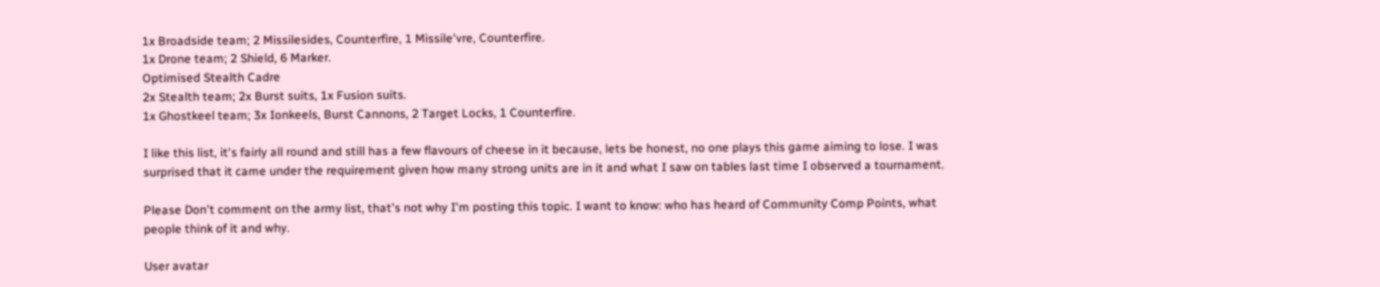1x Broadside team; 2 Missilesides, Counterfire, 1 Missile'vre, Counterfire.
1x Drone team; 2 Shield, 6 Marker.
Optimised Stealth Cadre
2x Stealth team; 2x Burst suits, 1x Fusion suits.
1x Ghostkeel team; 3x Ionkeels, Burst Cannons, 2 Target Locks, 1 Counterfire.

I like this list, it's fairly all round and still has a few flavours of cheese in it because, lets be honest, no one plays this game aiming to lose. I was surprised that it came under the requirement given how many strong units are in it and what I saw on tables last time I observed a tournament.

Please Don't comment on the army list, that's not why I'm posting this topic. I want to know: who has heard of Community Comp Points, what people think of it and why.

User avatar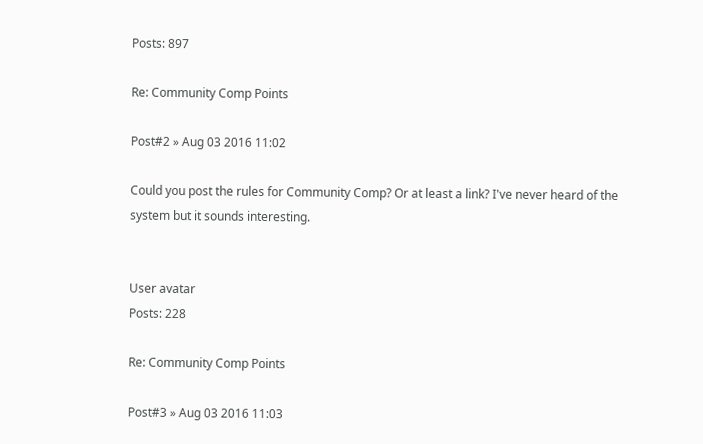Posts: 897

Re: Community Comp Points

Post#2 » Aug 03 2016 11:02

Could you post the rules for Community Comp? Or at least a link? I've never heard of the system but it sounds interesting.


User avatar
Posts: 228

Re: Community Comp Points

Post#3 » Aug 03 2016 11:03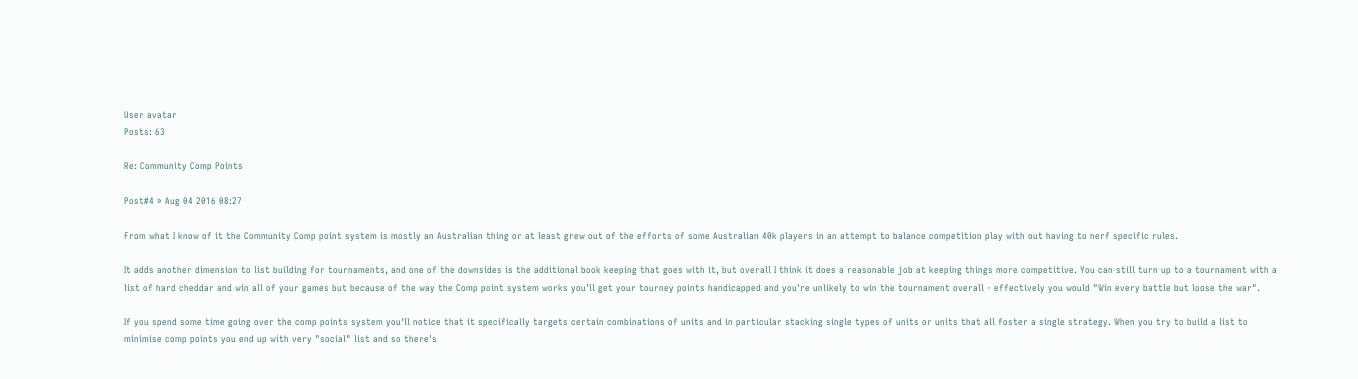User avatar
Posts: 63

Re: Community Comp Points

Post#4 » Aug 04 2016 08:27

From what I know of it the Community Comp point system is mostly an Australian thing or at least grew out of the efforts of some Australian 40k players in an attempt to balance competition play with out having to nerf specific rules.

It adds another dimension to list building for tournaments, and one of the downsides is the additional book keeping that goes with it, but overall I think it does a reasonable job at keeping things more competitive. You can still turn up to a tournament with a list of hard cheddar and win all of your games but because of the way the Comp point system works you'll get your tourney points handicapped and you're unlikely to win the tournament overall - effectively you would "Win every battle but loose the war".

If you spend some time going over the comp points system you'll notice that it specifically targets certain combinations of units and in particular stacking single types of units or units that all foster a single strategy. When you try to build a list to minimise comp points you end up with very "social" list and so there's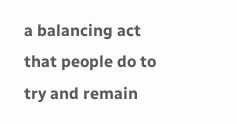a balancing act that people do to try and remain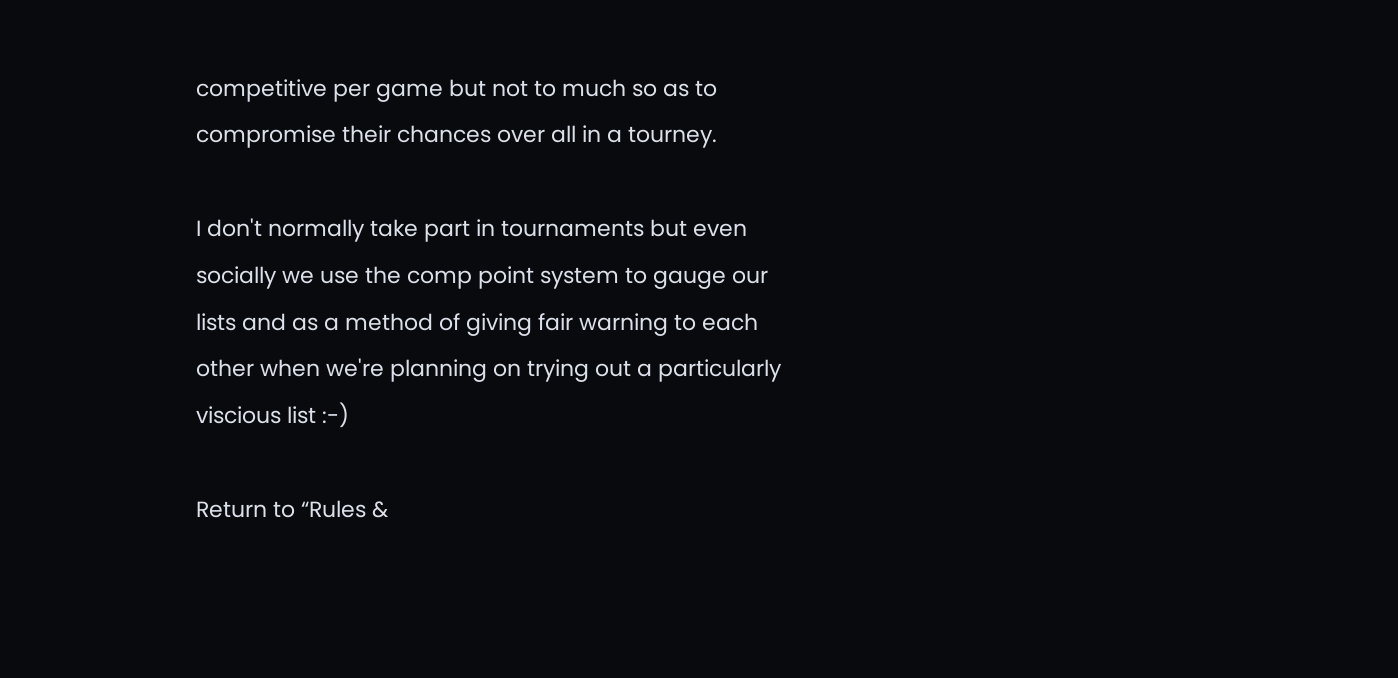competitive per game but not to much so as to compromise their chances over all in a tourney.

I don't normally take part in tournaments but even socially we use the comp point system to gauge our lists and as a method of giving fair warning to each other when we're planning on trying out a particularly viscious list :-)

Return to “Rules &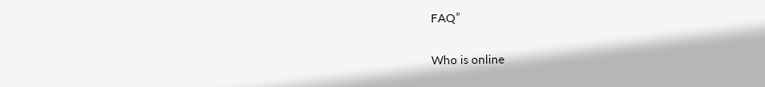FAQ”

Who is online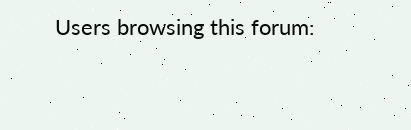Users browsing this forum: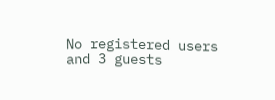No registered users and 3 guests